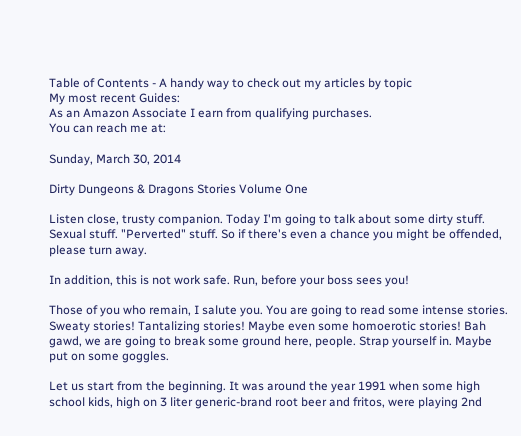Table of Contents - A handy way to check out my articles by topic
My most recent Guides:
As an Amazon Associate I earn from qualifying purchases.
You can reach me at:

Sunday, March 30, 2014

Dirty Dungeons & Dragons Stories Volume One

Listen close, trusty companion. Today I'm going to talk about some dirty stuff. Sexual stuff. "Perverted" stuff. So if there's even a chance you might be offended, please turn away.

In addition, this is not work safe. Run, before your boss sees you!

Those of you who remain, I salute you. You are going to read some intense stories. Sweaty stories! Tantalizing stories! Maybe even some homoerotic stories! Bah gawd, we are going to break some ground here, people. Strap yourself in. Maybe put on some goggles.

Let us start from the beginning. It was around the year 1991 when some high school kids, high on 3 liter generic-brand root beer and fritos, were playing 2nd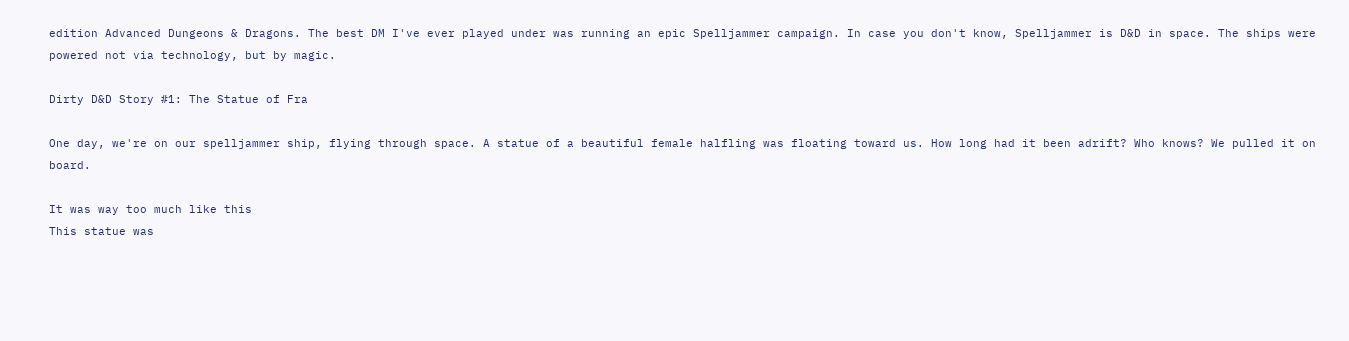edition Advanced Dungeons & Dragons. The best DM I've ever played under was running an epic Spelljammer campaign. In case you don't know, Spelljammer is D&D in space. The ships were powered not via technology, but by magic.

Dirty D&D Story #1: The Statue of Fra

One day, we're on our spelljammer ship, flying through space. A statue of a beautiful female halfling was floating toward us. How long had it been adrift? Who knows? We pulled it on board.

It was way too much like this
This statue was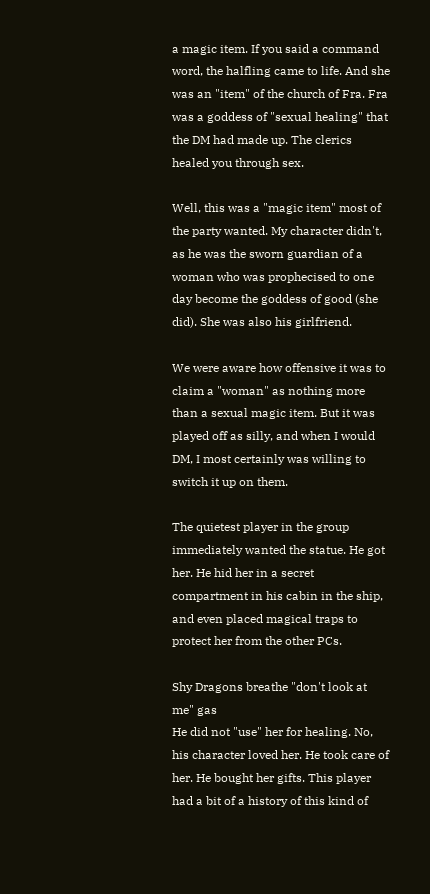a magic item. If you said a command word, the halfling came to life. And she was an "item" of the church of Fra. Fra was a goddess of "sexual healing" that the DM had made up. The clerics healed you through sex.

Well, this was a "magic item" most of the party wanted. My character didn't, as he was the sworn guardian of a woman who was prophecised to one day become the goddess of good (she did). She was also his girlfriend.

We were aware how offensive it was to claim a "woman" as nothing more than a sexual magic item. But it was played off as silly, and when I would DM, I most certainly was willing to switch it up on them.

The quietest player in the group immediately wanted the statue. He got her. He hid her in a secret compartment in his cabin in the ship, and even placed magical traps to protect her from the other PCs.

Shy Dragons breathe "don't look at me" gas
He did not "use" her for healing. No, his character loved her. He took care of her. He bought her gifts. This player had a bit of a history of this kind of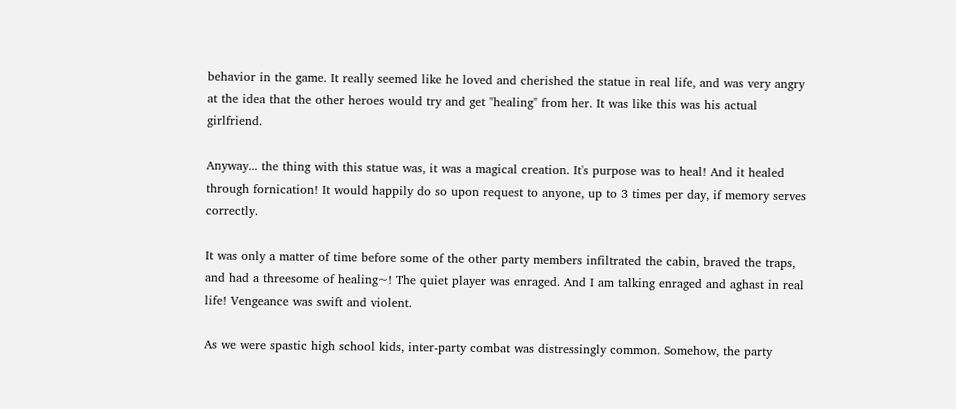behavior in the game. It really seemed like he loved and cherished the statue in real life, and was very angry at the idea that the other heroes would try and get "healing" from her. It was like this was his actual girlfriend.

Anyway... the thing with this statue was, it was a magical creation. It's purpose was to heal! And it healed through fornication! It would happily do so upon request to anyone, up to 3 times per day, if memory serves correctly.

It was only a matter of time before some of the other party members infiltrated the cabin, braved the traps, and had a threesome of healing~! The quiet player was enraged. And I am talking enraged and aghast in real life! Vengeance was swift and violent.

As we were spastic high school kids, inter-party combat was distressingly common. Somehow, the party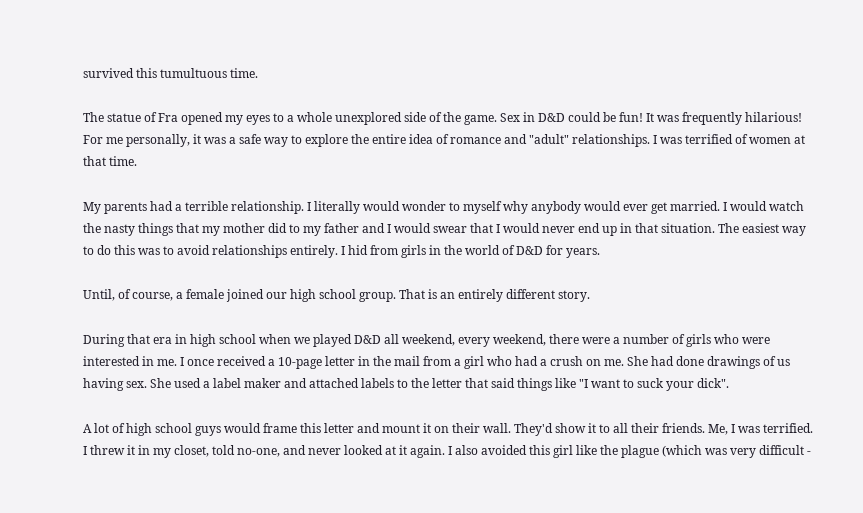survived this tumultuous time.

The statue of Fra opened my eyes to a whole unexplored side of the game. Sex in D&D could be fun! It was frequently hilarious! For me personally, it was a safe way to explore the entire idea of romance and "adult" relationships. I was terrified of women at that time.

My parents had a terrible relationship. I literally would wonder to myself why anybody would ever get married. I would watch the nasty things that my mother did to my father and I would swear that I would never end up in that situation. The easiest way to do this was to avoid relationships entirely. I hid from girls in the world of D&D for years.

Until, of course, a female joined our high school group. That is an entirely different story.

During that era in high school when we played D&D all weekend, every weekend, there were a number of girls who were interested in me. I once received a 10-page letter in the mail from a girl who had a crush on me. She had done drawings of us having sex. She used a label maker and attached labels to the letter that said things like "I want to suck your dick".

A lot of high school guys would frame this letter and mount it on their wall. They'd show it to all their friends. Me, I was terrified. I threw it in my closet, told no-one, and never looked at it again. I also avoided this girl like the plague (which was very difficult -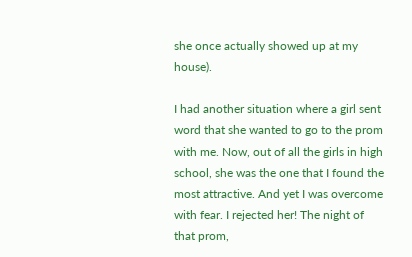she once actually showed up at my house).

I had another situation where a girl sent word that she wanted to go to the prom with me. Now, out of all the girls in high school, she was the one that I found the most attractive. And yet I was overcome with fear. I rejected her! The night of that prom,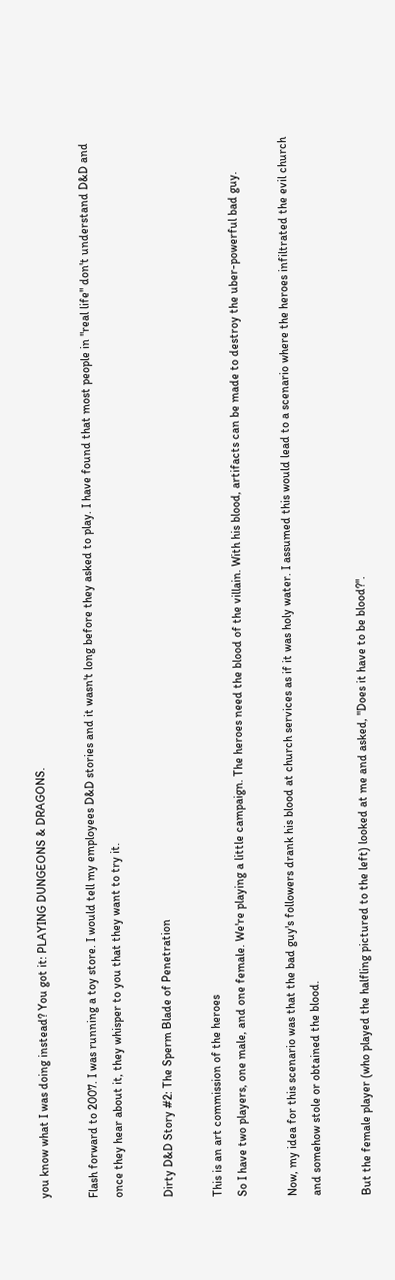you know what I was doing instead? You got it: PLAYING DUNGEONS & DRAGONS.

Flash forward to 2007. I was running a toy store. I would tell my employees D&D stories and it wasn't long before they asked to play. I have found that most people in "real life" don't understand D&D and once they hear about it, they whisper to you that they want to try it.

Dirty D&D Story #2: The Sperm Blade of Penetration

This is an art commission of the heroes
So I have two players, one male, and one female. We're playing a little campaign. The heroes need the blood of the villain. With his blood, artifacts can be made to destroy the uber-powerful bad guy.

Now, my idea for this scenario was that the bad guy's followers drank his blood at church services as if it was holy water. I assumed this would lead to a scenario where the heroes infiltrated the evil church and somehow stole or obtained the blood.

But the female player (who played the halfling pictured to the left) looked at me and asked, "Does it have to be blood?".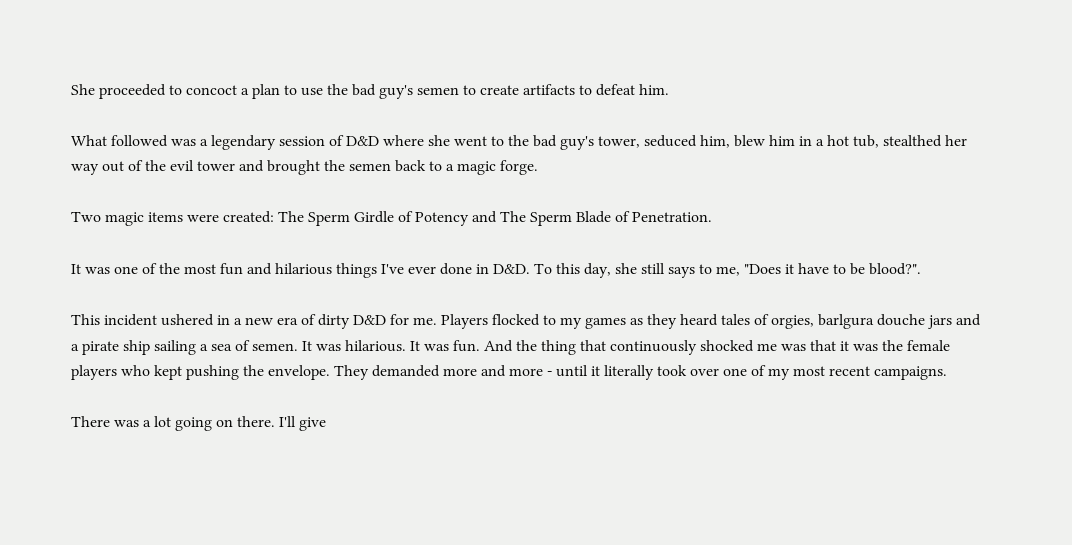She proceeded to concoct a plan to use the bad guy's semen to create artifacts to defeat him.

What followed was a legendary session of D&D where she went to the bad guy's tower, seduced him, blew him in a hot tub, stealthed her way out of the evil tower and brought the semen back to a magic forge.

Two magic items were created: The Sperm Girdle of Potency and The Sperm Blade of Penetration.

It was one of the most fun and hilarious things I've ever done in D&D. To this day, she still says to me, "Does it have to be blood?".

This incident ushered in a new era of dirty D&D for me. Players flocked to my games as they heard tales of orgies, barlgura douche jars and a pirate ship sailing a sea of semen. It was hilarious. It was fun. And the thing that continuously shocked me was that it was the female players who kept pushing the envelope. They demanded more and more - until it literally took over one of my most recent campaigns.

There was a lot going on there. I'll give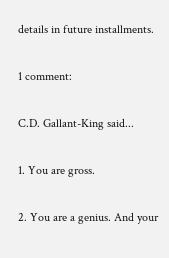details in future installments.

1 comment:

C.D. Gallant-King said...

1. You are gross.

2. You are a genius. And your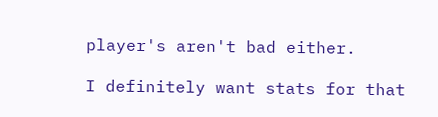player's aren't bad either.

I definitely want stats for that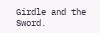Girdle and the Sword.